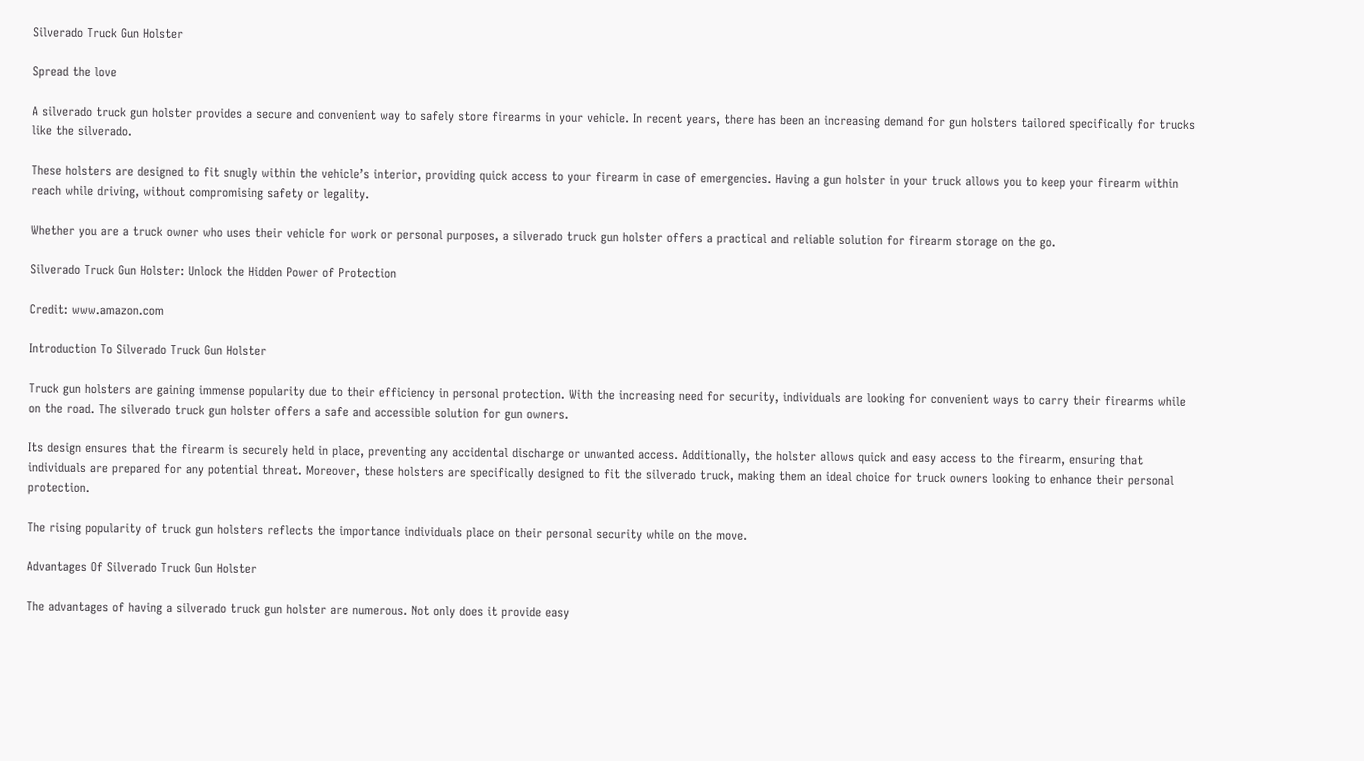Silverado Truck Gun Holster

Spread the love

A silverado truck gun holster provides a secure and convenient way to safely store firearms in your vehicle. In recent years, there has been an increasing demand for gun holsters tailored specifically for trucks like the silverado.

These holsters are designed to fit snugly within the vehicle’s interior, providing quick access to your firearm in case of emergencies. Having a gun holster in your truck allows you to keep your firearm within reach while driving, without compromising safety or legality.

Whether you are a truck owner who uses their vehicle for work or personal purposes, a silverado truck gun holster offers a practical and reliable solution for firearm storage on the go.

Silverado Truck Gun Holster: Unlock the Hidden Power of Protection

Credit: www.amazon.com

Introduction To Silverado Truck Gun Holster

Truck gun holsters are gaining immense popularity due to their efficiency in personal protection. With the increasing need for security, individuals are looking for convenient ways to carry their firearms while on the road. The silverado truck gun holster offers a safe and accessible solution for gun owners.

Its design ensures that the firearm is securely held in place, preventing any accidental discharge or unwanted access. Additionally, the holster allows quick and easy access to the firearm, ensuring that individuals are prepared for any potential threat. Moreover, these holsters are specifically designed to fit the silverado truck, making them an ideal choice for truck owners looking to enhance their personal protection.

The rising popularity of truck gun holsters reflects the importance individuals place on their personal security while on the move.

Advantages Of Silverado Truck Gun Holster

The advantages of having a silverado truck gun holster are numerous. Not only does it provide easy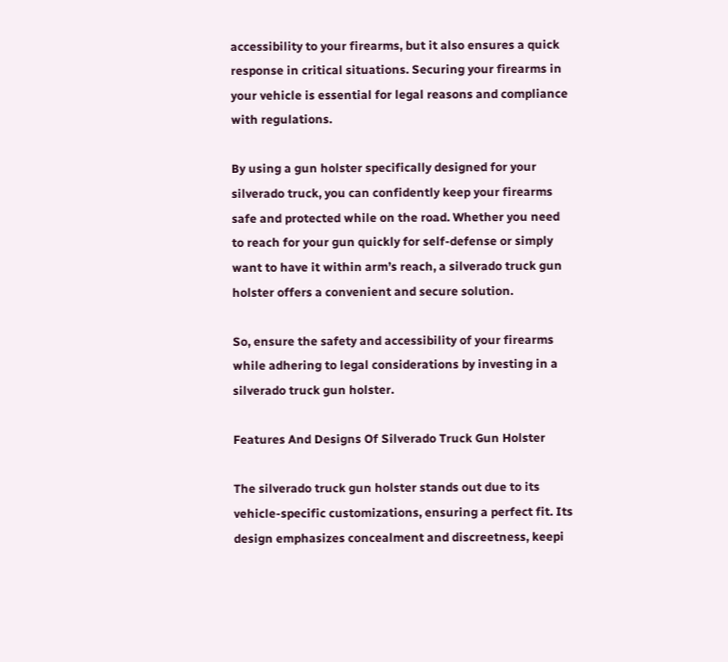accessibility to your firearms, but it also ensures a quick response in critical situations. Securing your firearms in your vehicle is essential for legal reasons and compliance with regulations.

By using a gun holster specifically designed for your silverado truck, you can confidently keep your firearms safe and protected while on the road. Whether you need to reach for your gun quickly for self-defense or simply want to have it within arm’s reach, a silverado truck gun holster offers a convenient and secure solution.

So, ensure the safety and accessibility of your firearms while adhering to legal considerations by investing in a silverado truck gun holster.

Features And Designs Of Silverado Truck Gun Holster

The silverado truck gun holster stands out due to its vehicle-specific customizations, ensuring a perfect fit. Its design emphasizes concealment and discreetness, keepi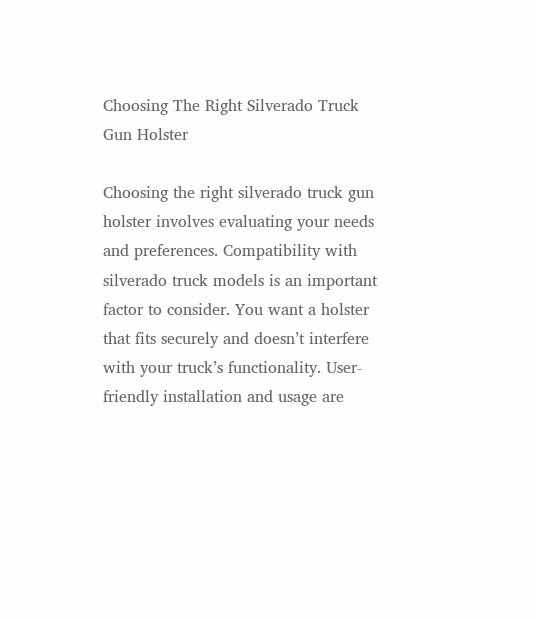Choosing The Right Silverado Truck Gun Holster

Choosing the right silverado truck gun holster involves evaluating your needs and preferences. Compatibility with silverado truck models is an important factor to consider. You want a holster that fits securely and doesn’t interfere with your truck’s functionality. User-friendly installation and usage are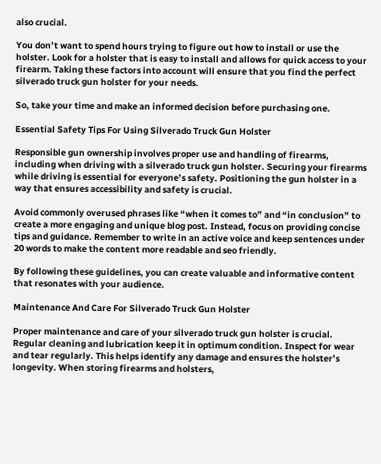also crucial.

You don’t want to spend hours trying to figure out how to install or use the holster. Look for a holster that is easy to install and allows for quick access to your firearm. Taking these factors into account will ensure that you find the perfect silverado truck gun holster for your needs.

So, take your time and make an informed decision before purchasing one.

Essential Safety Tips For Using Silverado Truck Gun Holster

Responsible gun ownership involves proper use and handling of firearms, including when driving with a silverado truck gun holster. Securing your firearms while driving is essential for everyone’s safety. Positioning the gun holster in a way that ensures accessibility and safety is crucial.

Avoid commonly overused phrases like “when it comes to” and “in conclusion” to create a more engaging and unique blog post. Instead, focus on providing concise tips and guidance. Remember to write in an active voice and keep sentences under 20 words to make the content more readable and seo friendly.

By following these guidelines, you can create valuable and informative content that resonates with your audience.

Maintenance And Care For Silverado Truck Gun Holster

Proper maintenance and care of your silverado truck gun holster is crucial. Regular cleaning and lubrication keep it in optimum condition. Inspect for wear and tear regularly. This helps identify any damage and ensures the holster’s longevity. When storing firearms and holsters,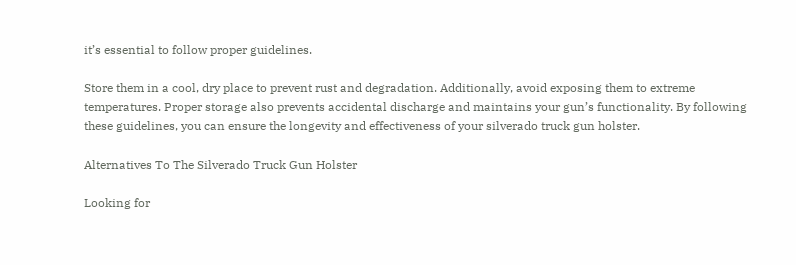it’s essential to follow proper guidelines.

Store them in a cool, dry place to prevent rust and degradation. Additionally, avoid exposing them to extreme temperatures. Proper storage also prevents accidental discharge and maintains your gun’s functionality. By following these guidelines, you can ensure the longevity and effectiveness of your silverado truck gun holster.

Alternatives To The Silverado Truck Gun Holster

Looking for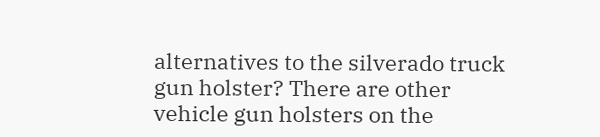alternatives to the silverado truck gun holster? There are other vehicle gun holsters on the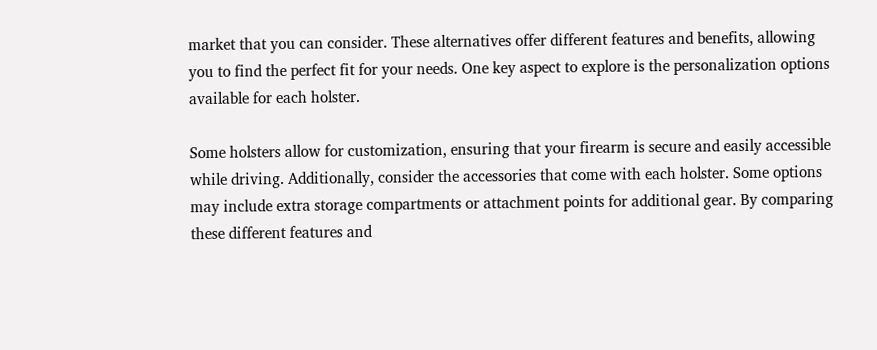market that you can consider. These alternatives offer different features and benefits, allowing you to find the perfect fit for your needs. One key aspect to explore is the personalization options available for each holster.

Some holsters allow for customization, ensuring that your firearm is secure and easily accessible while driving. Additionally, consider the accessories that come with each holster. Some options may include extra storage compartments or attachment points for additional gear. By comparing these different features and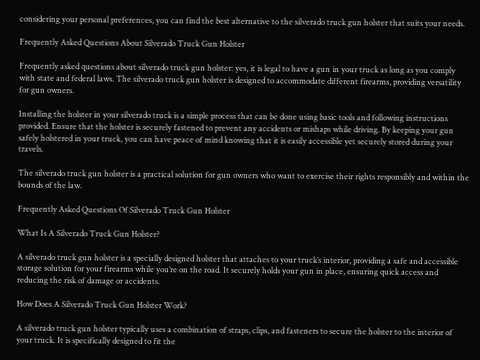considering your personal preferences, you can find the best alternative to the silverado truck gun holster that suits your needs.

Frequently Asked Questions About Silverado Truck Gun Holster

Frequently asked questions about silverado truck gun holster: yes, it is legal to have a gun in your truck as long as you comply with state and federal laws. The silverado truck gun holster is designed to accommodate different firearms, providing versatility for gun owners.

Installing the holster in your silverado truck is a simple process that can be done using basic tools and following instructions provided. Ensure that the holster is securely fastened to prevent any accidents or mishaps while driving. By keeping your gun safely holstered in your truck, you can have peace of mind knowing that it is easily accessible yet securely stored during your travels.

The silverado truck gun holster is a practical solution for gun owners who want to exercise their rights responsibly and within the bounds of the law.

Frequently Asked Questions Of Silverado Truck Gun Holster

What Is A Silverado Truck Gun Holster?

A silverado truck gun holster is a specially designed holster that attaches to your truck’s interior, providing a safe and accessible storage solution for your firearms while you’re on the road. It securely holds your gun in place, ensuring quick access and reducing the risk of damage or accidents.

How Does A Silverado Truck Gun Holster Work?

A silverado truck gun holster typically uses a combination of straps, clips, and fasteners to secure the holster to the interior of your truck. It is specifically designed to fit the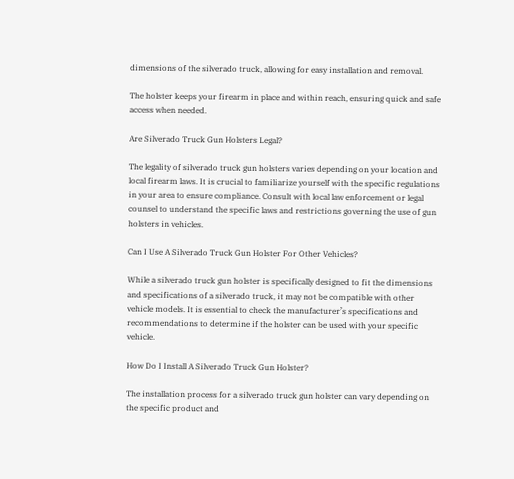dimensions of the silverado truck, allowing for easy installation and removal.

The holster keeps your firearm in place and within reach, ensuring quick and safe access when needed.

Are Silverado Truck Gun Holsters Legal?

The legality of silverado truck gun holsters varies depending on your location and local firearm laws. It is crucial to familiarize yourself with the specific regulations in your area to ensure compliance. Consult with local law enforcement or legal counsel to understand the specific laws and restrictions governing the use of gun holsters in vehicles.

Can I Use A Silverado Truck Gun Holster For Other Vehicles?

While a silverado truck gun holster is specifically designed to fit the dimensions and specifications of a silverado truck, it may not be compatible with other vehicle models. It is essential to check the manufacturer’s specifications and recommendations to determine if the holster can be used with your specific vehicle.

How Do I Install A Silverado Truck Gun Holster?

The installation process for a silverado truck gun holster can vary depending on the specific product and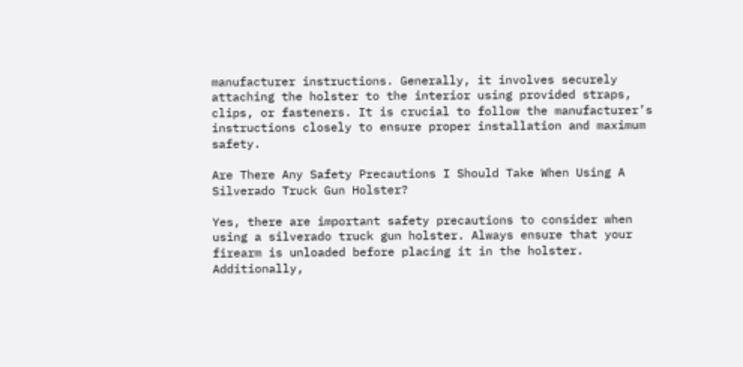manufacturer instructions. Generally, it involves securely attaching the holster to the interior using provided straps, clips, or fasteners. It is crucial to follow the manufacturer’s instructions closely to ensure proper installation and maximum safety.

Are There Any Safety Precautions I Should Take When Using A Silverado Truck Gun Holster?

Yes, there are important safety precautions to consider when using a silverado truck gun holster. Always ensure that your firearm is unloaded before placing it in the holster. Additionally,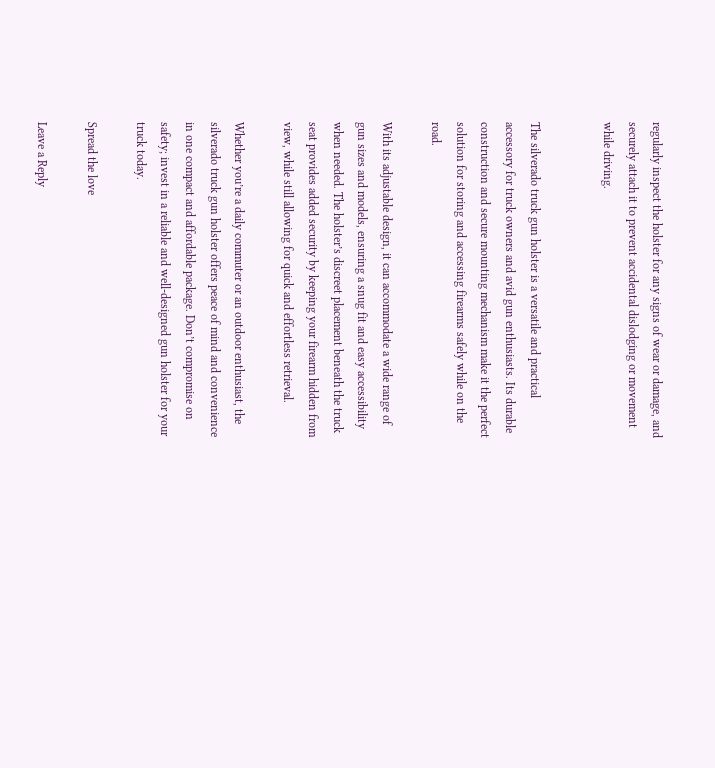regularly inspect the holster for any signs of wear or damage, and securely attach it to prevent accidental dislodging or movement while driving.


The silverado truck gun holster is a versatile and practical accessory for truck owners and avid gun enthusiasts. Its durable construction and secure mounting mechanism make it the perfect solution for storing and accessing firearms safely while on the road.

With its adjustable design, it can accommodate a wide range of gun sizes and models, ensuring a snug fit and easy accessibility when needed. The holster’s discreet placement beneath the truck seat provides added security by keeping your firearm hidden from view, while still allowing for quick and effortless retrieval.

Whether you’re a daily commuter or an outdoor enthusiast, the silverado truck gun holster offers peace of mind and convenience in one compact and affordable package. Don’t compromise on safety; invest in a reliable and well-designed gun holster for your truck today.

Spread the love

Leave a Reply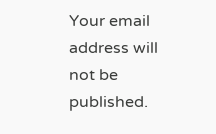Your email address will not be published.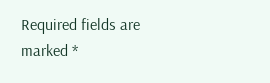Required fields are marked *